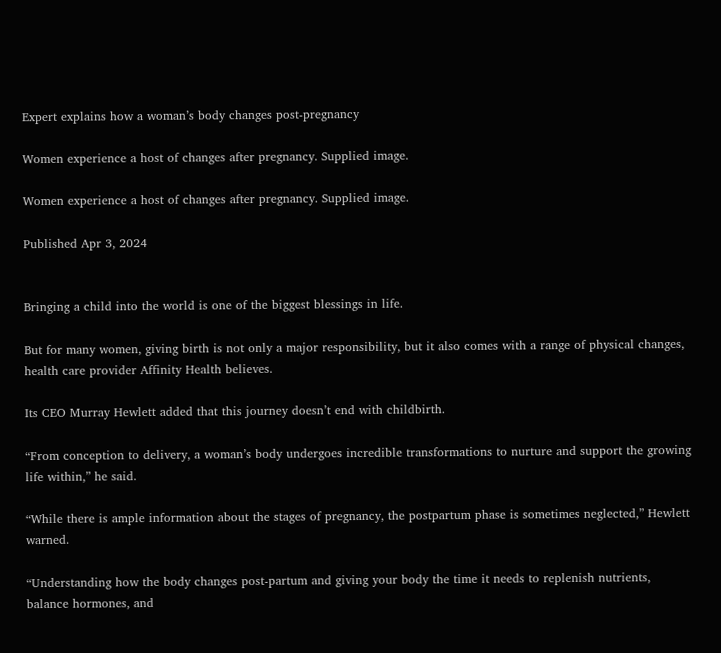Expert explains how a woman’s body changes post-pregnancy

Women experience a host of changes after pregnancy. Supplied image.

Women experience a host of changes after pregnancy. Supplied image.

Published Apr 3, 2024


Bringing a child into the world is one of the biggest blessings in life.

But for many women, giving birth is not only a major responsibility, but it also comes with a range of physical changes, health care provider Affinity Health believes.

Its CEO Murray Hewlett added that this journey doesn’t end with childbirth.

“From conception to delivery, a woman’s body undergoes incredible transformations to nurture and support the growing life within,” he said.

“While there is ample information about the stages of pregnancy, the postpartum phase is sometimes neglected,” Hewlett warned.

“Understanding how the body changes post-partum and giving your body the time it needs to replenish nutrients, balance hormones, and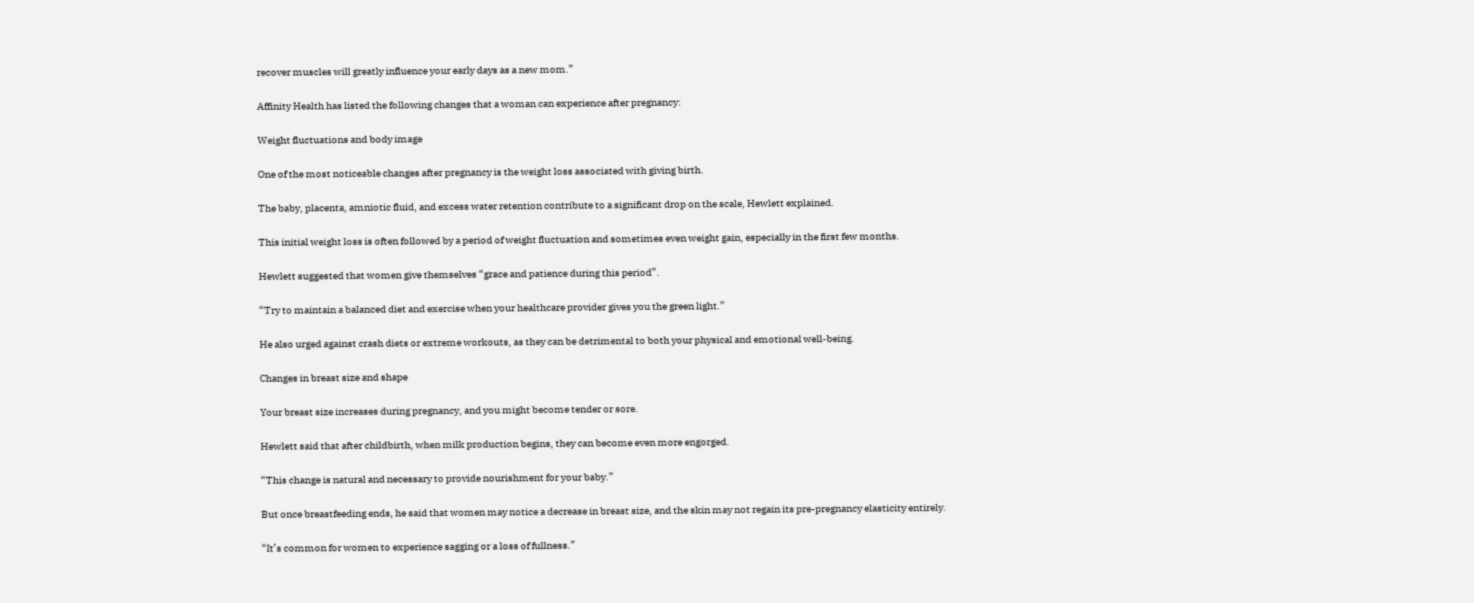recover muscles will greatly influence your early days as a new mom.”

Affinity Health has listed the following changes that a woman can experience after pregnancy:

Weight fluctuations and body image

One of the most noticeable changes after pregnancy is the weight loss associated with giving birth.

The baby, placenta, amniotic fluid, and excess water retention contribute to a significant drop on the scale, Hewlett explained.

This initial weight loss is often followed by a period of weight fluctuation and sometimes even weight gain, especially in the first few months.

Hewlett suggested that women give themselves “grace and patience during this period”.

“Try to maintain a balanced diet and exercise when your healthcare provider gives you the green light.”

He also urged against crash diets or extreme workouts, as they can be detrimental to both your physical and emotional well-being.

Changes in breast size and shape

Your breast size increases during pregnancy, and you might become tender or sore.

Hewlett said that after childbirth, when milk production begins, they can become even more engorged.

“This change is natural and necessary to provide nourishment for your baby.”

But once breastfeeding ends, he said that women may notice a decrease in breast size, and the skin may not regain its pre-pregnancy elasticity entirely.

“It’s common for women to experience sagging or a loss of fullness.”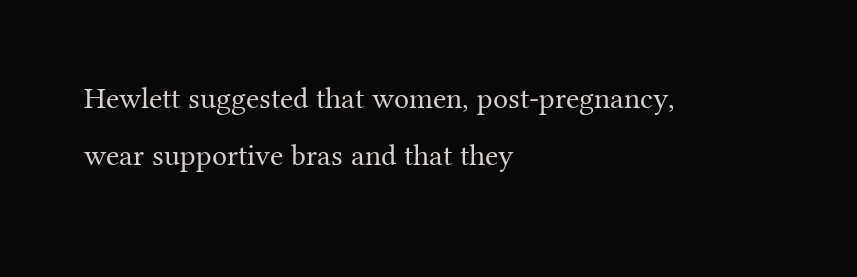Hewlett suggested that women, post-pregnancy, wear supportive bras and that they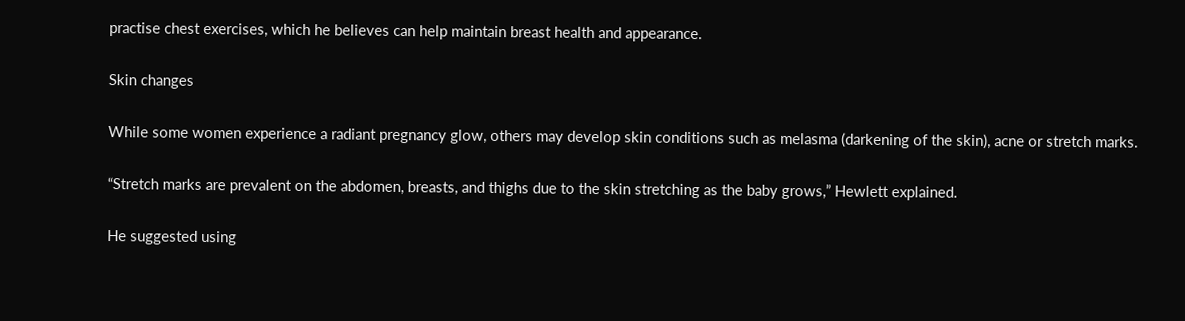practise chest exercises, which he believes can help maintain breast health and appearance.

Skin changes

While some women experience a radiant pregnancy glow, others may develop skin conditions such as melasma (darkening of the skin), acne or stretch marks.

“Stretch marks are prevalent on the abdomen, breasts, and thighs due to the skin stretching as the baby grows,” Hewlett explained.

He suggested using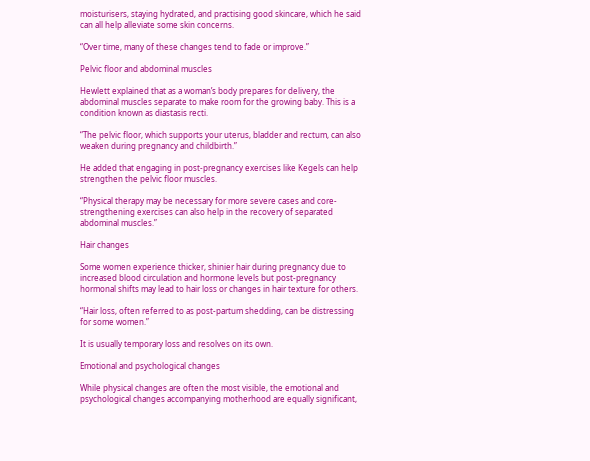moisturisers, staying hydrated, and practising good skincare, which he said can all help alleviate some skin concerns.

“Over time, many of these changes tend to fade or improve.”

Pelvic floor and abdominal muscles

Hewlett explained that as a woman’s body prepares for delivery, the abdominal muscles separate to make room for the growing baby. This is a condition known as diastasis recti.

“The pelvic floor, which supports your uterus, bladder and rectum, can also weaken during pregnancy and childbirth.”

He added that engaging in post-pregnancy exercises like Kegels can help strengthen the pelvic floor muscles.

“Physical therapy may be necessary for more severe cases and core-strengthening exercises can also help in the recovery of separated abdominal muscles.”

Hair changes

Some women experience thicker, shinier hair during pregnancy due to increased blood circulation and hormone levels but post-pregnancy hormonal shifts may lead to hair loss or changes in hair texture for others.

“Hair loss, often referred to as post-partum shedding, can be distressing for some women.”

It is usually temporary loss and resolves on its own.

Emotional and psychological changes

While physical changes are often the most visible, the emotional and psychological changes accompanying motherhood are equally significant,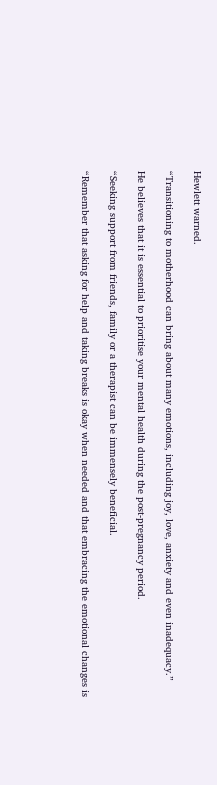Hewlett warned.

“Transitioning to motherhood can bring about many emotions, including joy, love, anxiety and even inadequacy.”

He believes that it is essential to prioritise your mental health during the post-pregnancy period.

“Seeking support from friends, family or a therapist can be immensely beneficial.

“Remember that asking for help and taking breaks is okay when needed and that embracing the emotional changes is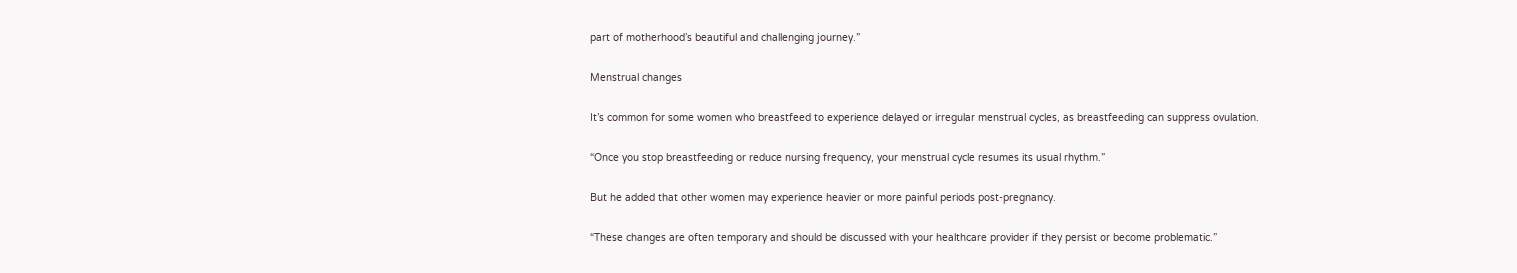part of motherhood’s beautiful and challenging journey.”

Menstrual changes

It’s common for some women who breastfeed to experience delayed or irregular menstrual cycles, as breastfeeding can suppress ovulation.

“Once you stop breastfeeding or reduce nursing frequency, your menstrual cycle resumes its usual rhythm.”

But he added that other women may experience heavier or more painful periods post-pregnancy.

“These changes are often temporary and should be discussed with your healthcare provider if they persist or become problematic.”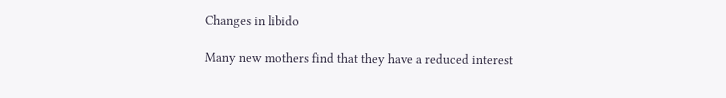Changes in libido

Many new mothers find that they have a reduced interest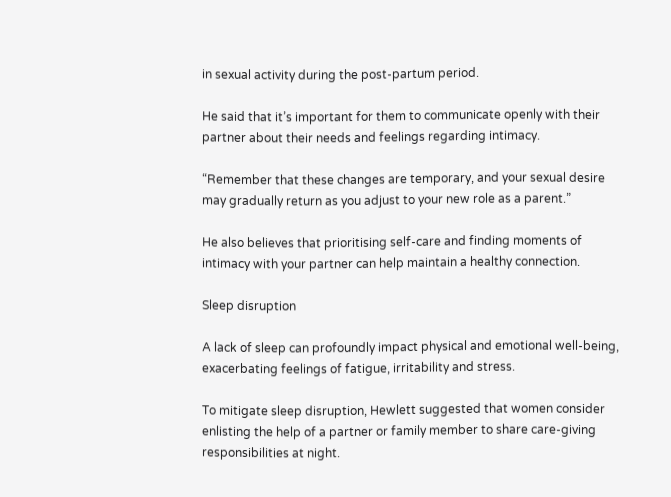in sexual activity during the post-partum period.

He said that it’s important for them to communicate openly with their partner about their needs and feelings regarding intimacy.

“Remember that these changes are temporary, and your sexual desire may gradually return as you adjust to your new role as a parent.”

He also believes that prioritising self-care and finding moments of intimacy with your partner can help maintain a healthy connection.

Sleep disruption

A lack of sleep can profoundly impact physical and emotional well-being, exacerbating feelings of fatigue, irritability and stress.

To mitigate sleep disruption, Hewlett suggested that women consider enlisting the help of a partner or family member to share care-giving responsibilities at night.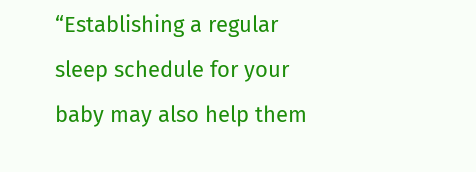“Establishing a regular sleep schedule for your baby may also help them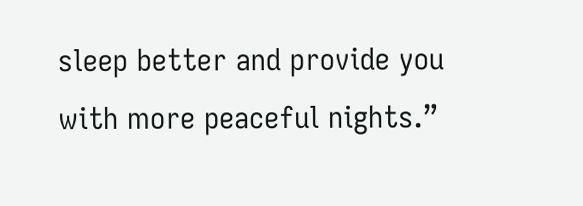sleep better and provide you with more peaceful nights.”